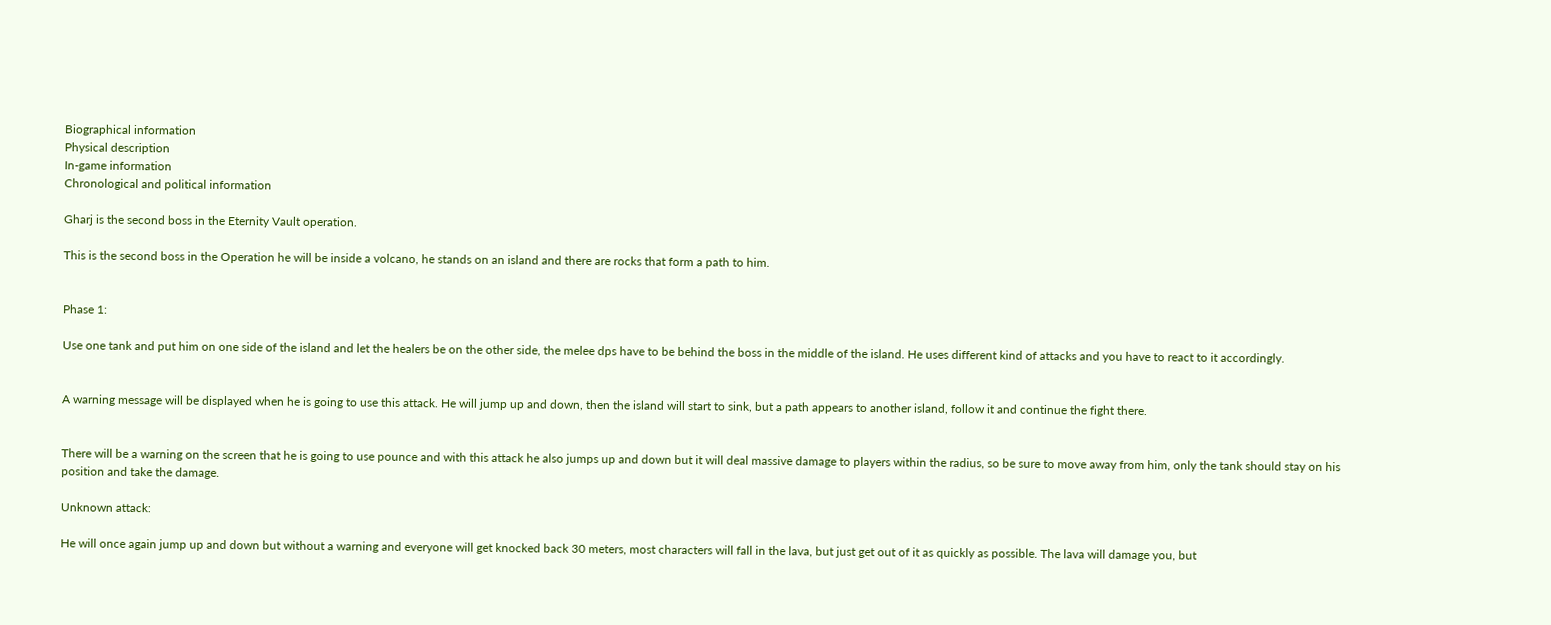Biographical information
Physical description
In-game information
Chronological and political information

Gharj is the second boss in the Eternity Vault operation.

This is the second boss in the Operation he will be inside a volcano, he stands on an island and there are rocks that form a path to him.


Phase 1:

Use one tank and put him on one side of the island and let the healers be on the other side, the melee dps have to be behind the boss in the middle of the island. He uses different kind of attacks and you have to react to it accordingly.


A warning message will be displayed when he is going to use this attack. He will jump up and down, then the island will start to sink, but a path appears to another island, follow it and continue the fight there.


There will be a warning on the screen that he is going to use pounce and with this attack he also jumps up and down but it will deal massive damage to players within the radius, so be sure to move away from him, only the tank should stay on his position and take the damage.

Unknown attack:

He will once again jump up and down but without a warning and everyone will get knocked back 30 meters, most characters will fall in the lava, but just get out of it as quickly as possible. The lava will damage you, but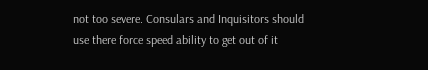not too severe. Consulars and Inquisitors should use there force speed ability to get out of it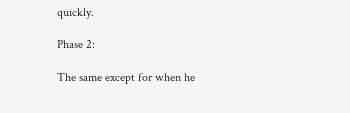quickly.

Phase 2:

The same except for when he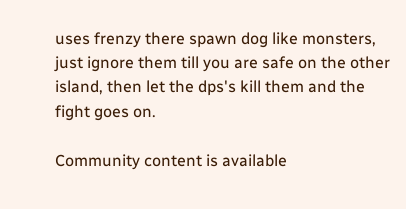uses frenzy there spawn dog like monsters, just ignore them till you are safe on the other island, then let the dps's kill them and the fight goes on.

Community content is available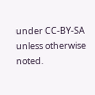under CC-BY-SA unless otherwise noted.